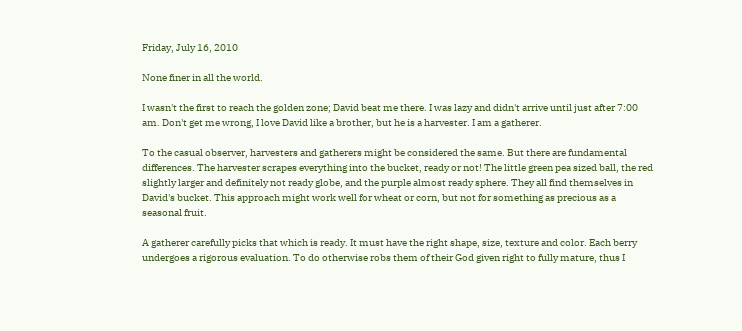Friday, July 16, 2010

None finer in all the world.

I wasn't the first to reach the golden zone; David beat me there. I was lazy and didn't arrive until just after 7:00 am. Don't get me wrong, I love David like a brother, but he is a harvester. I am a gatherer.

To the casual observer, harvesters and gatherers might be considered the same. But there are fundamental differences. The harvester scrapes everything into the bucket, ready or not! The little green pea sized ball, the red slightly larger and definitely not ready globe, and the purple almost ready sphere. They all find themselves in David's bucket. This approach might work well for wheat or corn, but not for something as precious as a seasonal fruit.

A gatherer carefully picks that which is ready. It must have the right shape, size, texture and color. Each berry undergoes a rigorous evaluation. To do otherwise robs them of their God given right to fully mature, thus I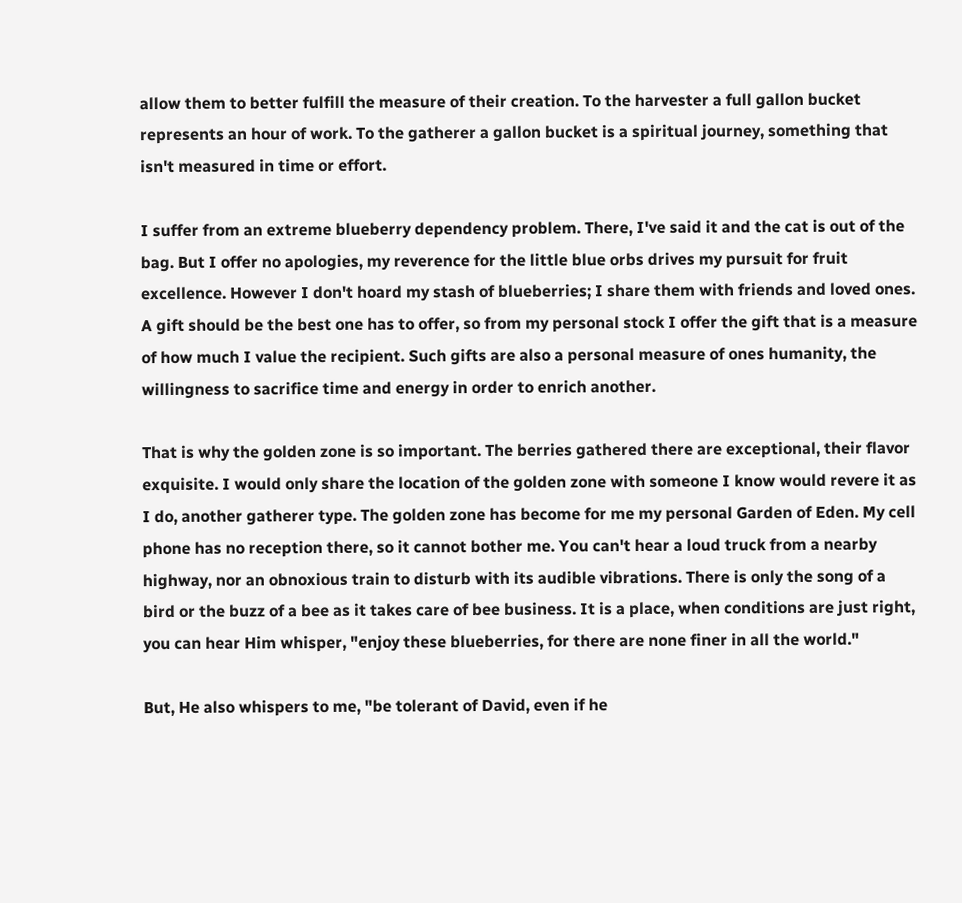allow them to better fulfill the measure of their creation. To the harvester a full gallon bucket represents an hour of work. To the gatherer a gallon bucket is a spiritual journey, something that isn't measured in time or effort.

I suffer from an extreme blueberry dependency problem. There, I've said it and the cat is out of the bag. But I offer no apologies, my reverence for the little blue orbs drives my pursuit for fruit excellence. However I don't hoard my stash of blueberries; I share them with friends and loved ones. A gift should be the best one has to offer, so from my personal stock I offer the gift that is a measure of how much I value the recipient. Such gifts are also a personal measure of ones humanity, the willingness to sacrifice time and energy in order to enrich another.

That is why the golden zone is so important. The berries gathered there are exceptional, their flavor exquisite. I would only share the location of the golden zone with someone I know would revere it as I do, another gatherer type. The golden zone has become for me my personal Garden of Eden. My cell phone has no reception there, so it cannot bother me. You can't hear a loud truck from a nearby highway, nor an obnoxious train to disturb with its audible vibrations. There is only the song of a bird or the buzz of a bee as it takes care of bee business. It is a place, when conditions are just right, you can hear Him whisper, "enjoy these blueberries, for there are none finer in all the world."

But, He also whispers to me, "be tolerant of David, even if he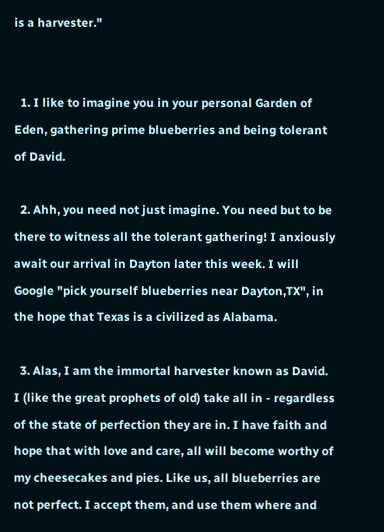is a harvester."


  1. I like to imagine you in your personal Garden of Eden, gathering prime blueberries and being tolerant of David.

  2. Ahh, you need not just imagine. You need but to be there to witness all the tolerant gathering! I anxiously await our arrival in Dayton later this week. I will Google "pick yourself blueberries near Dayton,TX", in the hope that Texas is a civilized as Alabama.

  3. Alas, I am the immortal harvester known as David. I (like the great prophets of old) take all in - regardless of the state of perfection they are in. I have faith and hope that with love and care, all will become worthy of my cheesecakes and pies. Like us, all blueberries are not perfect. I accept them, and use them where and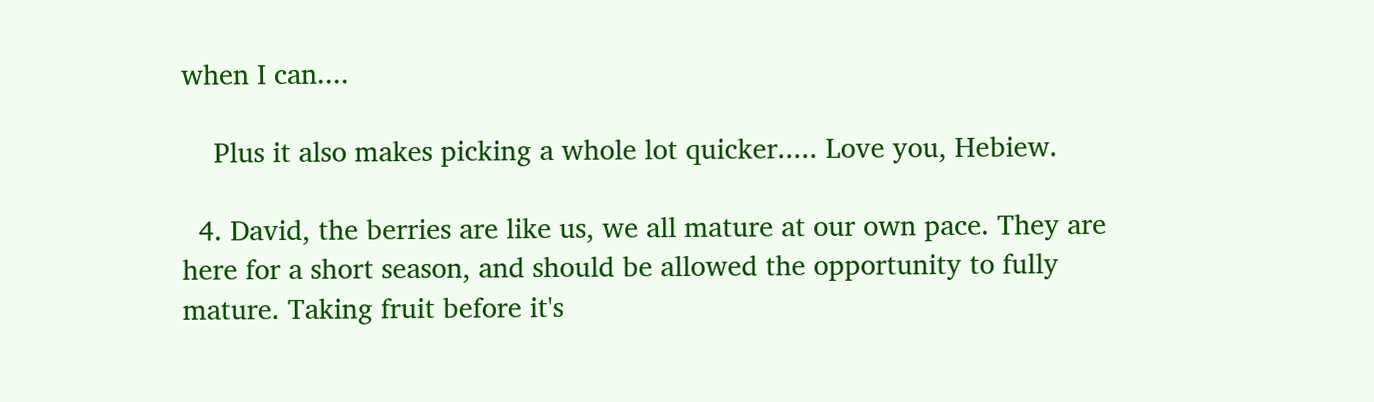when I can....

    Plus it also makes picking a whole lot quicker..... Love you, Hebiew.

  4. David, the berries are like us, we all mature at our own pace. They are here for a short season, and should be allowed the opportunity to fully mature. Taking fruit before it's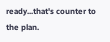ready...that's counter to the plan.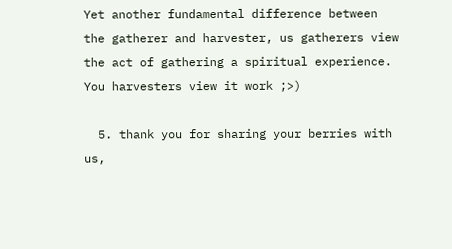Yet another fundamental difference between the gatherer and harvester, us gatherers view the act of gathering a spiritual experience. You harvesters view it work ;>)

  5. thank you for sharing your berries with us,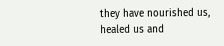they have nourished us, healed us and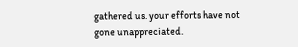gathered us. your efforts have not gone unappreciated.